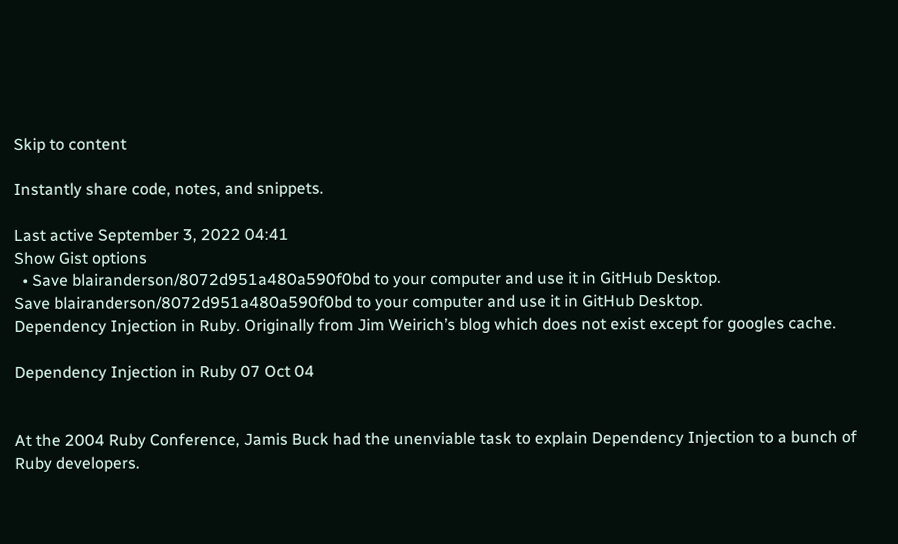Skip to content

Instantly share code, notes, and snippets.

Last active September 3, 2022 04:41
Show Gist options
  • Save blairanderson/8072d951a480a590f0bd to your computer and use it in GitHub Desktop.
Save blairanderson/8072d951a480a590f0bd to your computer and use it in GitHub Desktop.
Dependency Injection in Ruby. Originally from Jim Weirich’s blog which does not exist except for googles cache.

Dependency Injection in Ruby 07 Oct 04


At the 2004 Ruby Conference, Jamis Buck had the unenviable task to explain Dependency Injection to a bunch of Ruby developers.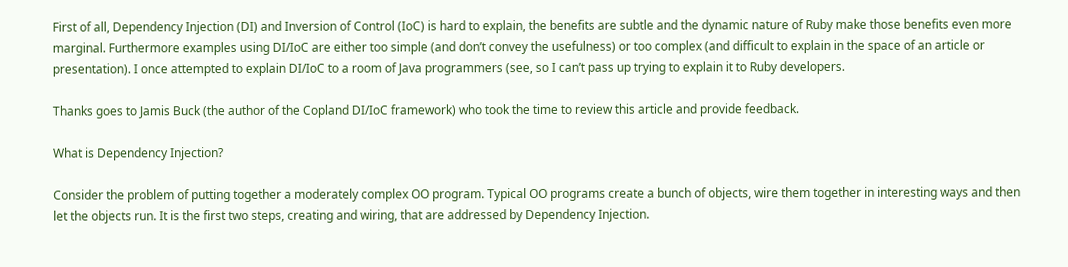First of all, Dependency Injection (DI) and Inversion of Control (IoC) is hard to explain, the benefits are subtle and the dynamic nature of Ruby make those benefits even more marginal. Furthermore examples using DI/IoC are either too simple (and don’t convey the usefulness) or too complex (and difficult to explain in the space of an article or presentation). I once attempted to explain DI/IoC to a room of Java programmers (see, so I can’t pass up trying to explain it to Ruby developers.

Thanks goes to Jamis Buck (the author of the Copland DI/IoC framework) who took the time to review this article and provide feedback.

What is Dependency Injection?

Consider the problem of putting together a moderately complex OO program. Typical OO programs create a bunch of objects, wire them together in interesting ways and then let the objects run. It is the first two steps, creating and wiring, that are addressed by Dependency Injection.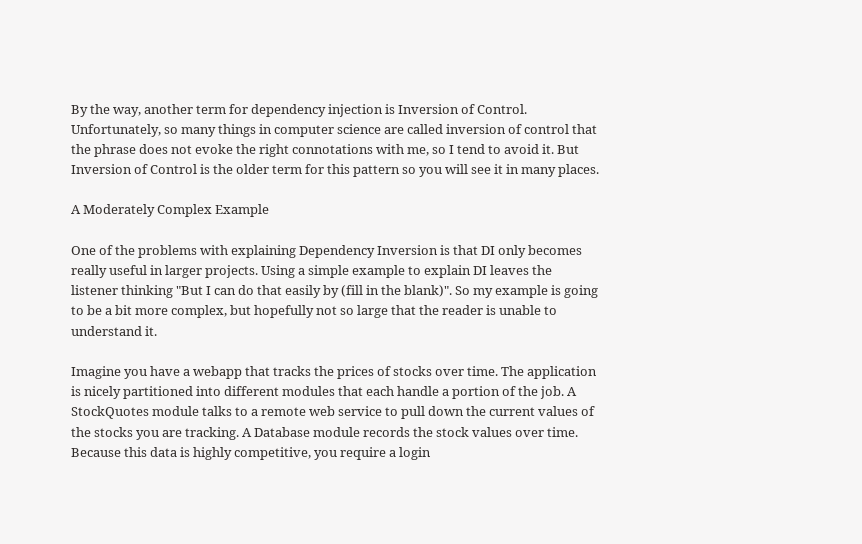By the way, another term for dependency injection is Inversion of Control. Unfortunately, so many things in computer science are called inversion of control that the phrase does not evoke the right connotations with me, so I tend to avoid it. But Inversion of Control is the older term for this pattern so you will see it in many places.

A Moderately Complex Example

One of the problems with explaining Dependency Inversion is that DI only becomes really useful in larger projects. Using a simple example to explain DI leaves the listener thinking "But I can do that easily by (fill in the blank)". So my example is going to be a bit more complex, but hopefully not so large that the reader is unable to understand it.

Imagine you have a webapp that tracks the prices of stocks over time. The application is nicely partitioned into different modules that each handle a portion of the job. A StockQuotes module talks to a remote web service to pull down the current values of the stocks you are tracking. A Database module records the stock values over time. Because this data is highly competitive, you require a login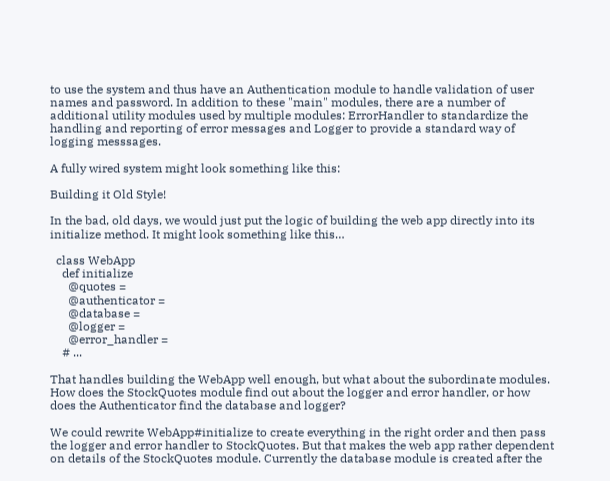to use the system and thus have an Authentication module to handle validation of user names and password. In addition to these "main" modules, there are a number of additional utility modules used by multiple modules: ErrorHandler to standardize the handling and reporting of error messages and Logger to provide a standard way of logging messsages.

A fully wired system might look something like this:

Building it Old Style!

In the bad, old days, we would just put the logic of building the web app directly into its initialize method. It might look something like this…

  class WebApp
    def initialize
      @quotes =
      @authenticator =
      @database =
      @logger =
      @error_handler =
    # ...

That handles building the WebApp well enough, but what about the subordinate modules. How does the StockQuotes module find out about the logger and error handler, or how does the Authenticator find the database and logger?

We could rewrite WebApp#initialize to create everything in the right order and then pass the logger and error handler to StockQuotes. But that makes the web app rather dependent on details of the StockQuotes module. Currently the database module is created after the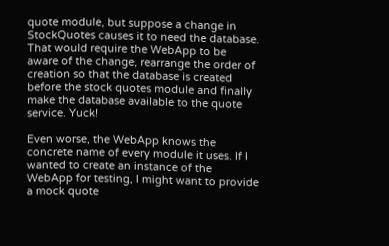quote module, but suppose a change in StockQuotes causes it to need the database. That would require the WebApp to be aware of the change, rearrange the order of creation so that the database is created before the stock quotes module and finally make the database available to the quote service. Yuck!

Even worse, the WebApp knows the concrete name of every module it uses. If I wanted to create an instance of the WebApp for testing, I might want to provide a mock quote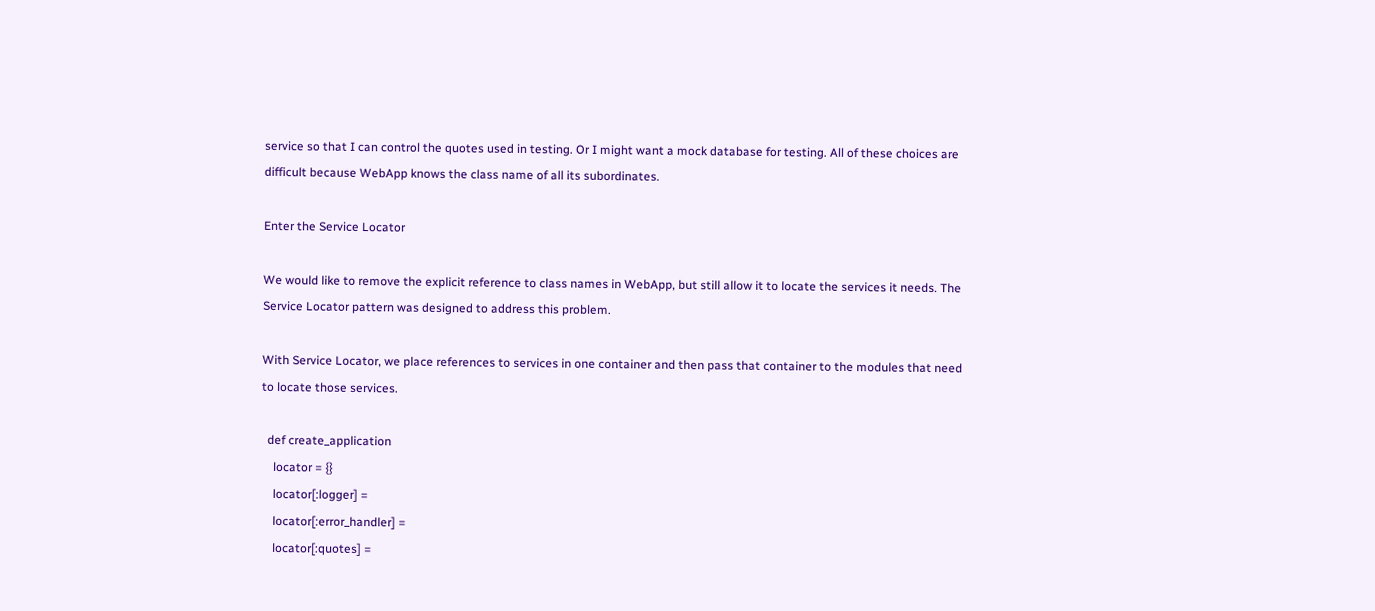service so that I can control the quotes used in testing. Or I might want a mock database for testing. All of these choices are difficult because WebApp knows the class name of all its subordinates.

Enter the Service Locator

We would like to remove the explicit reference to class names in WebApp, but still allow it to locate the services it needs. The Service Locator pattern was designed to address this problem.

With Service Locator, we place references to services in one container and then pass that container to the modules that need to locate those services.

  def create_application
    locator = {}
    locator[:logger] =
    locator[:error_handler] =
    locator[:quotes] =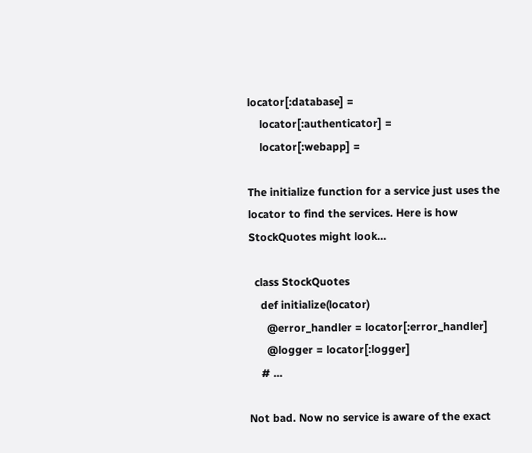locator[:database] =
    locator[:authenticator] =
    locator[:webapp] =

The initialize function for a service just uses the locator to find the services. Here is how StockQuotes might look…

  class StockQuotes
    def initialize(locator)
      @error_handler = locator[:error_handler]
      @logger = locator[:logger]
    # ...

Not bad. Now no service is aware of the exact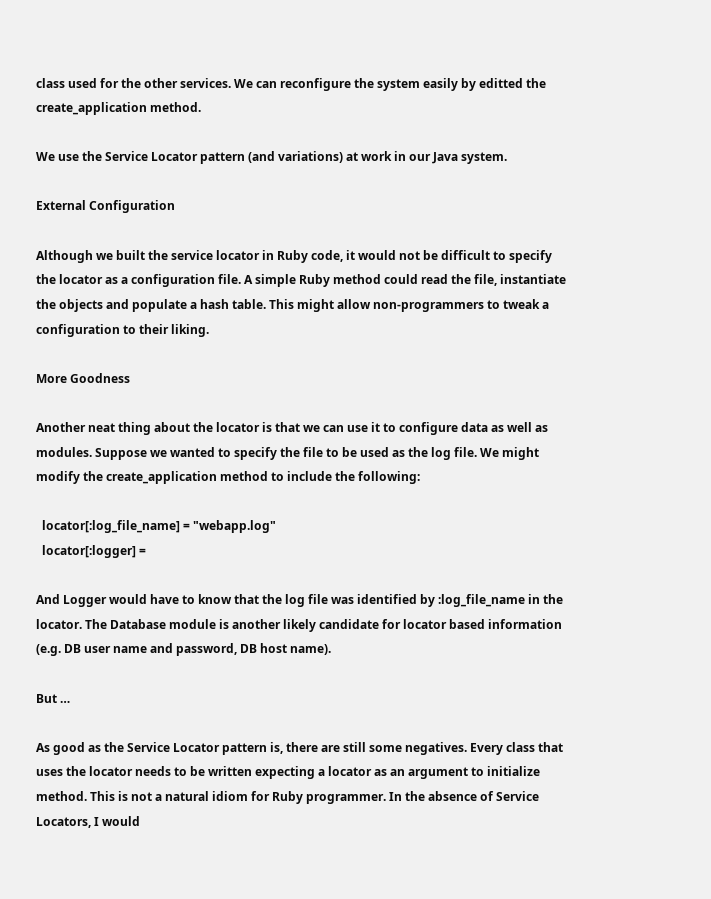class used for the other services. We can reconfigure the system easily by editted the create_application method.

We use the Service Locator pattern (and variations) at work in our Java system.

External Configuration

Although we built the service locator in Ruby code, it would not be difficult to specify the locator as a configuration file. A simple Ruby method could read the file, instantiate the objects and populate a hash table. This might allow non-programmers to tweak a configuration to their liking.

More Goodness

Another neat thing about the locator is that we can use it to configure data as well as modules. Suppose we wanted to specify the file to be used as the log file. We might modify the create_application method to include the following:

  locator[:log_file_name] = "webapp.log"
  locator[:logger] =

And Logger would have to know that the log file was identified by :log_file_name in the locator. The Database module is another likely candidate for locator based information (e.g. DB user name and password, DB host name).

But …

As good as the Service Locator pattern is, there are still some negatives. Every class that uses the locator needs to be written expecting a locator as an argument to initialize method. This is not a natural idiom for Ruby programmer. In the absence of Service Locators, I would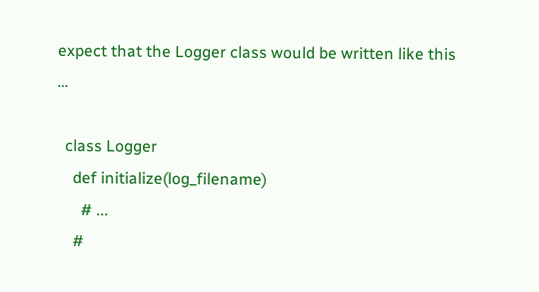expect that the Logger class would be written like this …

  class Logger
    def initialize(log_filename)
      # ...
    #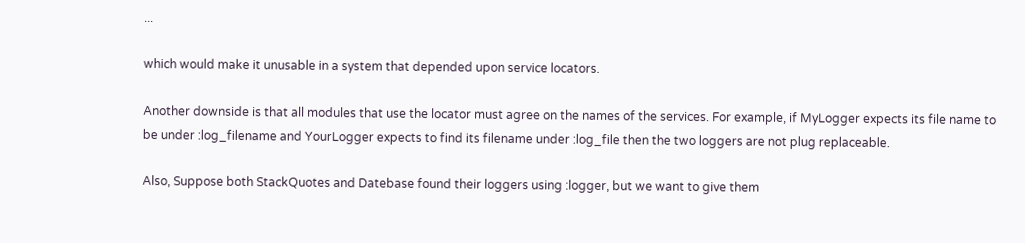...

which would make it unusable in a system that depended upon service locators.

Another downside is that all modules that use the locator must agree on the names of the services. For example, if MyLogger expects its file name to be under :log_filename and YourLogger expects to find its filename under :log_file then the two loggers are not plug replaceable.

Also, Suppose both StackQuotes and Datebase found their loggers using :logger, but we want to give them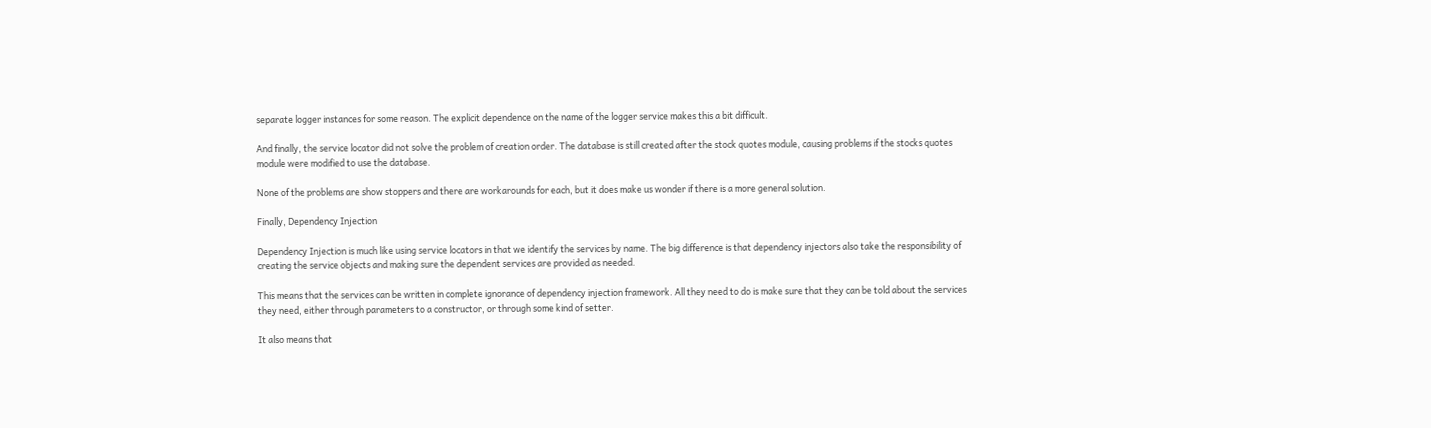separate logger instances for some reason. The explicit dependence on the name of the logger service makes this a bit difficult.

And finally, the service locator did not solve the problem of creation order. The database is still created after the stock quotes module, causing problems if the stocks quotes module were modified to use the database.

None of the problems are show stoppers and there are workarounds for each, but it does make us wonder if there is a more general solution.

Finally, Dependency Injection

Dependency Injection is much like using service locators in that we identify the services by name. The big difference is that dependency injectors also take the responsibility of creating the service objects and making sure the dependent services are provided as needed.

This means that the services can be written in complete ignorance of dependency injection framework. All they need to do is make sure that they can be told about the services they need, either through parameters to a constructor, or through some kind of setter.

It also means that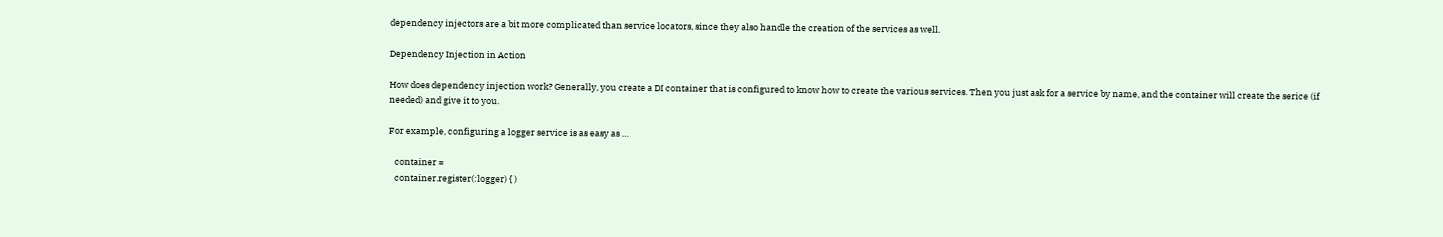dependency injectors are a bit more complicated than service locators, since they also handle the creation of the services as well.

Dependency Injection in Action

How does dependency injection work? Generally, you create a DI container that is configured to know how to create the various services. Then you just ask for a service by name, and the container will create the serice (if needed) and give it to you.

For example, configuring a logger service is as easy as …

   container =
   container.register(:logger) { )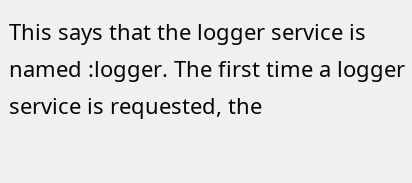This says that the logger service is named :logger. The first time a logger service is requested, the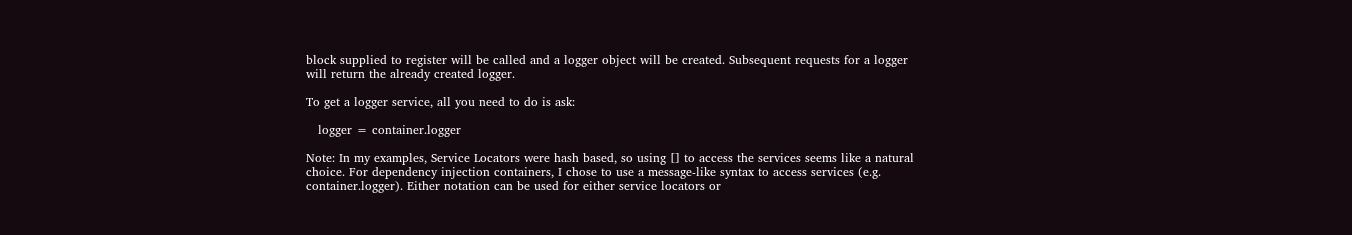block supplied to register will be called and a logger object will be created. Subsequent requests for a logger will return the already created logger.

To get a logger service, all you need to do is ask:

   logger = container.logger

Note: In my examples, Service Locators were hash based, so using [] to access the services seems like a natural choice. For dependency injection containers, I chose to use a message-like syntax to access services (e.g. container.logger). Either notation can be used for either service locators or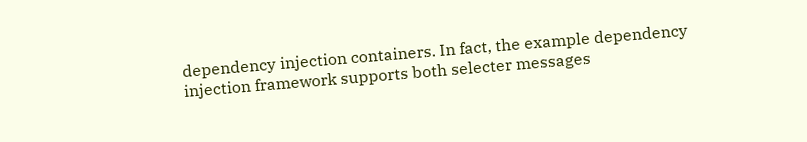dependency injection containers. In fact, the example dependency injection framework supports both selecter messages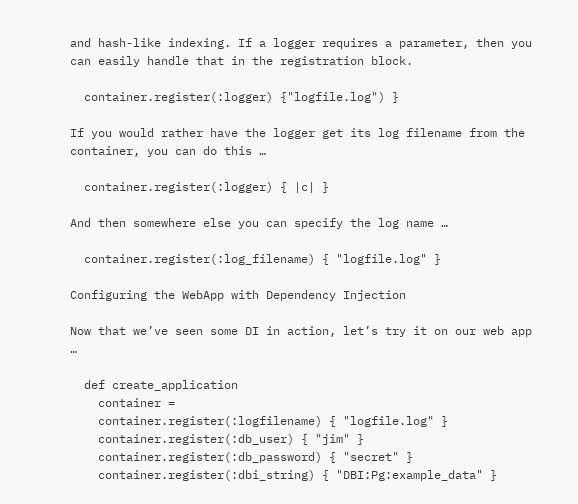and hash-like indexing. If a logger requires a parameter, then you can easily handle that in the registration block.

  container.register(:logger) {"logfile.log") }

If you would rather have the logger get its log filename from the container, you can do this …

  container.register(:logger) { |c| }

And then somewhere else you can specify the log name …

  container.register(:log_filename) { "logfile.log" }

Configuring the WebApp with Dependency Injection

Now that we’ve seen some DI in action, let’s try it on our web app …

  def create_application
    container =
    container.register(:logfilename) { "logfile.log" }
    container.register(:db_user) { "jim" }
    container.register(:db_password) { "secret" }
    container.register(:dbi_string) { "DBI:Pg:example_data" }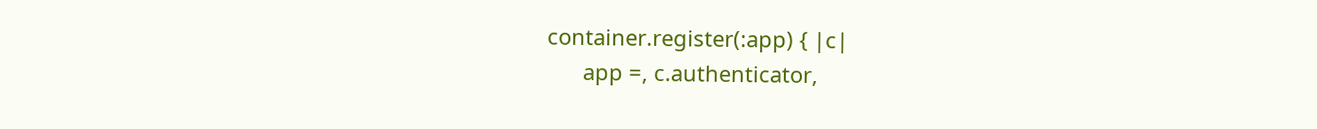container.register(:app) { |c|
      app =, c.authenticator,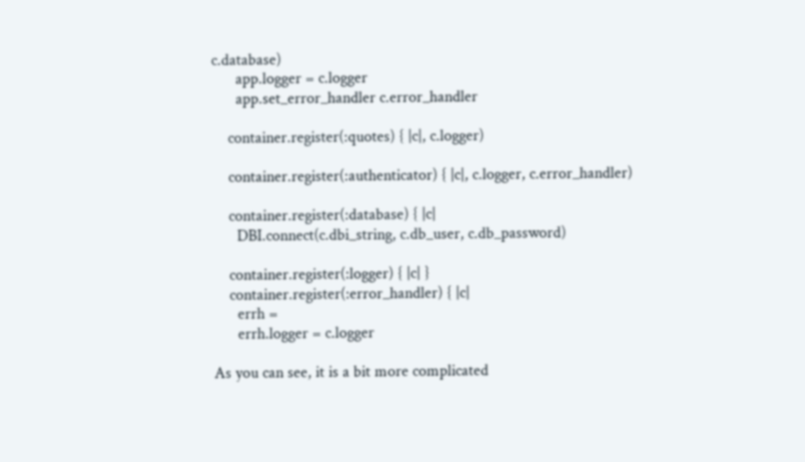c.database)
      app.logger = c.logger
      app.set_error_handler c.error_handler

    container.register(:quotes) { |c|, c.logger)

    container.register(:authenticator) { |c|, c.logger, c.error_handler)

    container.register(:database) { |c|
      DBI.connect(c.dbi_string, c.db_user, c.db_password)

    container.register(:logger) { |c| }
    container.register(:error_handler) { |c|
      errh =
      errh.logger = c.logger

As you can see, it is a bit more complicated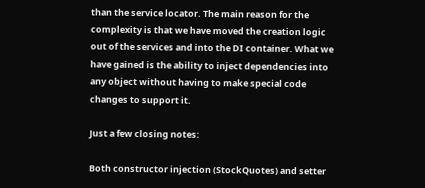than the service locator. The main reason for the complexity is that we have moved the creation logic out of the services and into the DI container. What we have gained is the ability to inject dependencies into any object without having to make special code changes to support it.

Just a few closing notes:

Both constructor injection (StockQuotes) and setter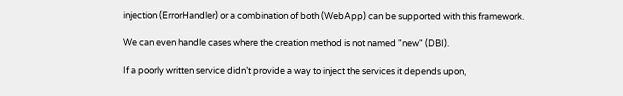injection (ErrorHandler) or a combination of both (WebApp) can be supported with this framework.

We can even handle cases where the creation method is not named "new" (DBI).

If a poorly written service didn’t provide a way to inject the services it depends upon,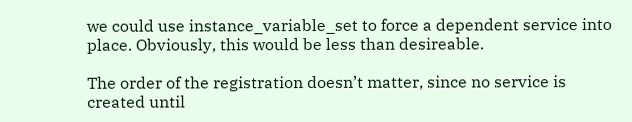we could use instance_variable_set to force a dependent service into place. Obviously, this would be less than desireable.

The order of the registration doesn’t matter, since no service is created until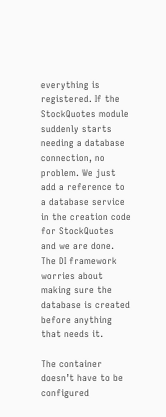everything is registered. If the StockQuotes module suddenly starts needing a database connection, no problem. We just add a reference to a database service in the creation code for StockQuotes and we are done. The DI framework worries about making sure the database is created before anything that needs it.

The container doesn’t have to be configured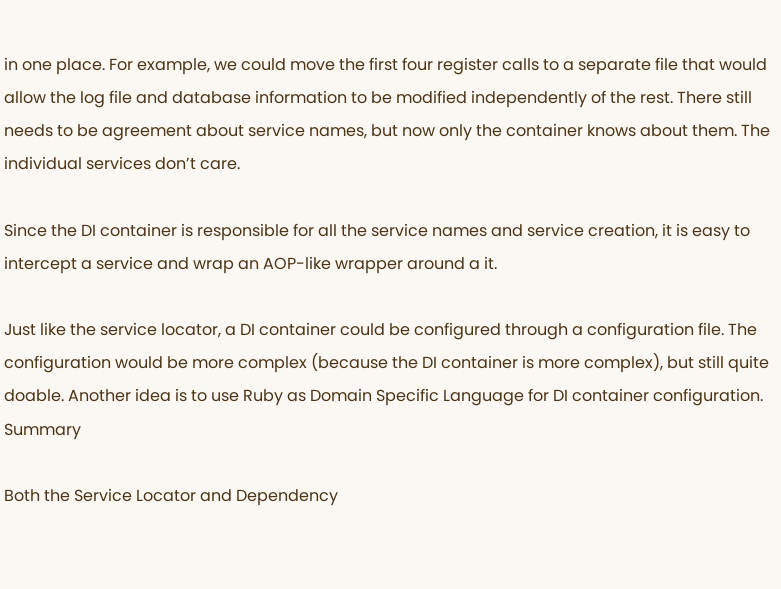in one place. For example, we could move the first four register calls to a separate file that would allow the log file and database information to be modified independently of the rest. There still needs to be agreement about service names, but now only the container knows about them. The individual services don’t care.

Since the DI container is responsible for all the service names and service creation, it is easy to intercept a service and wrap an AOP-like wrapper around a it.

Just like the service locator, a DI container could be configured through a configuration file. The configuration would be more complex (because the DI container is more complex), but still quite doable. Another idea is to use Ruby as Domain Specific Language for DI container configuration. Summary

Both the Service Locator and Dependency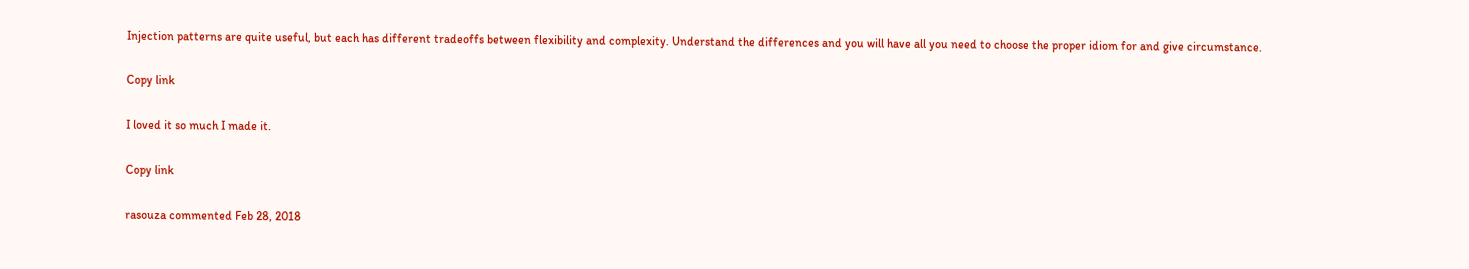Injection patterns are quite useful, but each has different tradeoffs between flexibility and complexity. Understand the differences and you will have all you need to choose the proper idiom for and give circumstance.

Copy link

I loved it so much I made it.

Copy link

rasouza commented Feb 28, 2018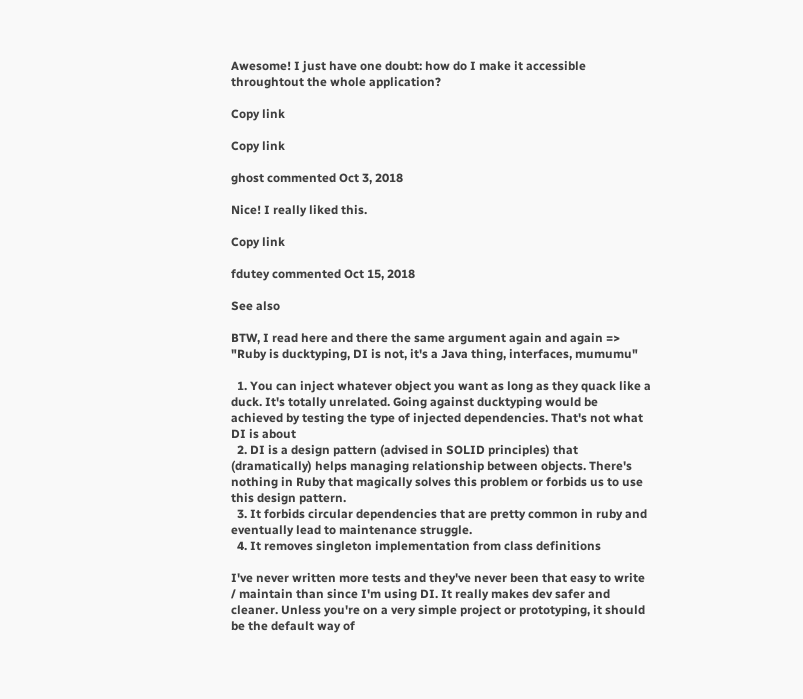Awesome! I just have one doubt: how do I make it accessible throughtout the whole application?

Copy link

Copy link

ghost commented Oct 3, 2018

Nice! I really liked this.

Copy link

fdutey commented Oct 15, 2018

See also

BTW, I read here and there the same argument again and again => "Ruby is ducktyping, DI is not, it's a Java thing, interfaces, mumumu"

  1. You can inject whatever object you want as long as they quack like a duck. It's totally unrelated. Going against ducktyping would be achieved by testing the type of injected dependencies. That's not what DI is about
  2. DI is a design pattern (advised in SOLID principles) that (dramatically) helps managing relationship between objects. There's nothing in Ruby that magically solves this problem or forbids us to use this design pattern.
  3. It forbids circular dependencies that are pretty common in ruby and eventually lead to maintenance struggle.
  4. It removes singleton implementation from class definitions

I've never written more tests and they've never been that easy to write / maintain than since I'm using DI. It really makes dev safer and cleaner. Unless you're on a very simple project or prototyping, it should be the default way of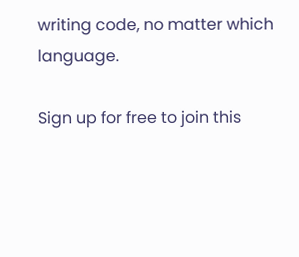writing code, no matter which language.

Sign up for free to join this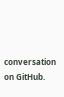conversation on GitHub.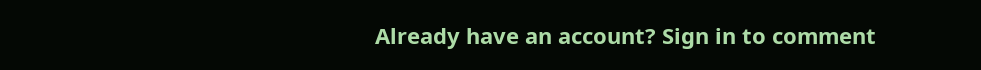Already have an account? Sign in to comment